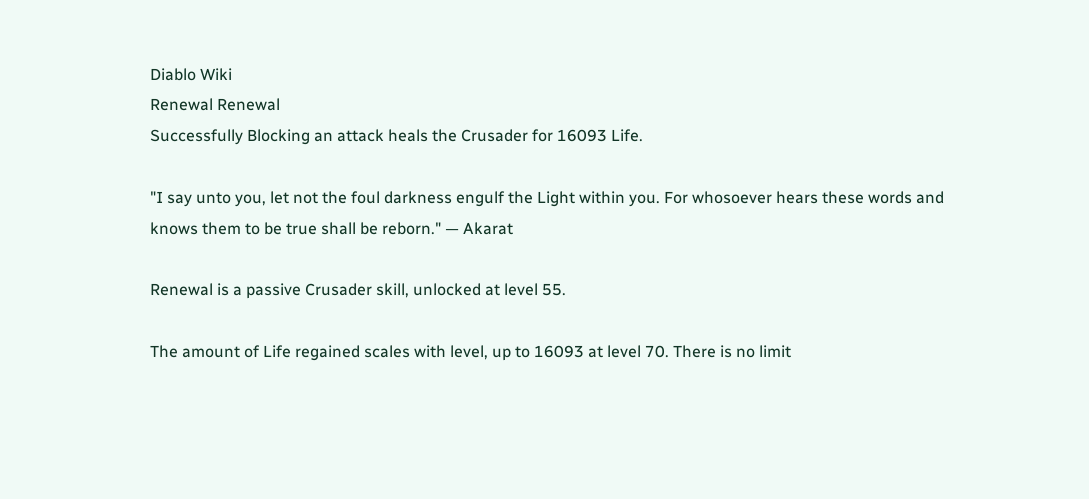Diablo Wiki
Renewal Renewal
Successfully Blocking an attack heals the Crusader for 16093 Life.

"I say unto you, let not the foul darkness engulf the Light within you. For whosoever hears these words and knows them to be true shall be reborn." — Akarat

Renewal is a passive Crusader skill, unlocked at level 55.

The amount of Life regained scales with level, up to 16093 at level 70. There is no limit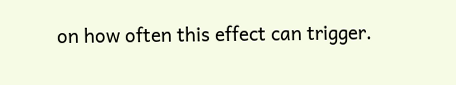on how often this effect can trigger.